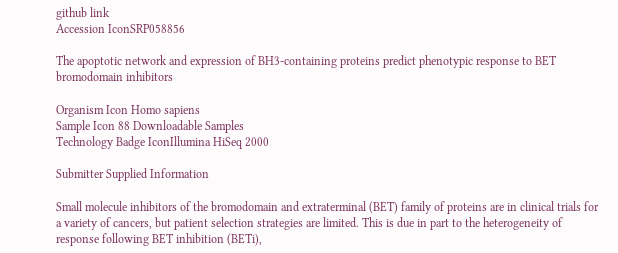github link
Accession IconSRP058856

The apoptotic network and expression of BH3-containing proteins predict phenotypic response to BET bromodomain inhibitors

Organism Icon Homo sapiens
Sample Icon 88 Downloadable Samples
Technology Badge IconIllumina HiSeq 2000

Submitter Supplied Information

Small molecule inhibitors of the bromodomain and extraterminal (BET) family of proteins are in clinical trials for a variety of cancers, but patient selection strategies are limited. This is due in part to the heterogeneity of response following BET inhibition (BETi),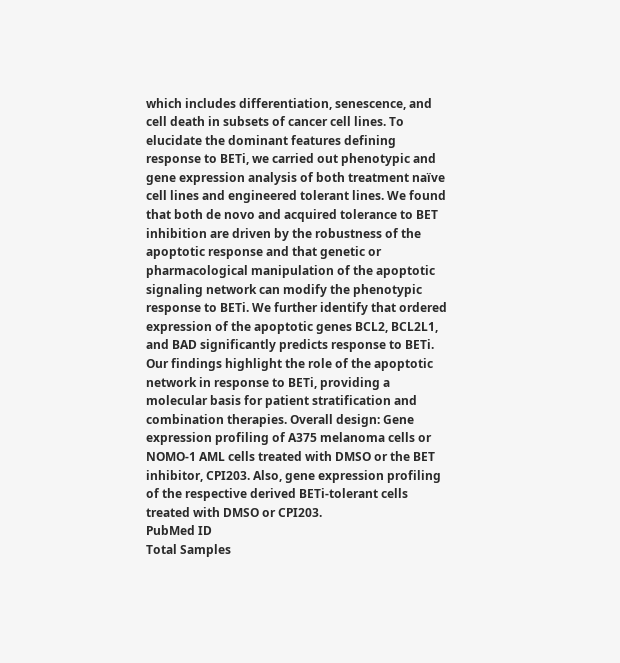which includes differentiation, senescence, and cell death in subsets of cancer cell lines. To elucidate the dominant features defining response to BETi, we carried out phenotypic and gene expression analysis of both treatment naïve cell lines and engineered tolerant lines. We found that both de novo and acquired tolerance to BET inhibition are driven by the robustness of the apoptotic response and that genetic or pharmacological manipulation of the apoptotic signaling network can modify the phenotypic response to BETi. We further identify that ordered expression of the apoptotic genes BCL2, BCL2L1, and BAD significantly predicts response to BETi. Our findings highlight the role of the apoptotic network in response to BETi, providing a molecular basis for patient stratification and combination therapies. Overall design: Gene expression profiling of A375 melanoma cells or NOMO-1 AML cells treated with DMSO or the BET inhibitor, CPI203. Also, gene expression profiling of the respective derived BETi-tolerant cells treated with DMSO or CPI203.
PubMed ID
Total Samples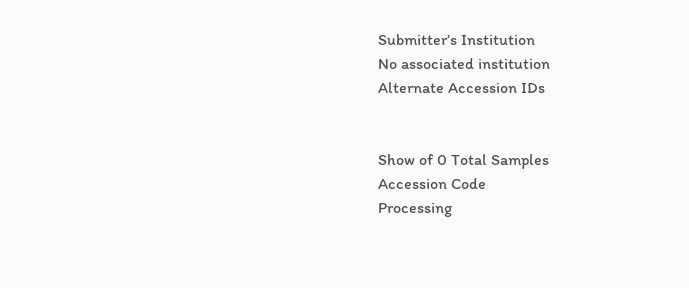Submitter’s Institution
No associated institution
Alternate Accession IDs


Show of 0 Total Samples
Accession Code
Processing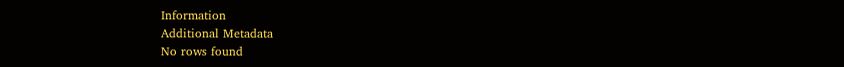Information
Additional Metadata
No rows found